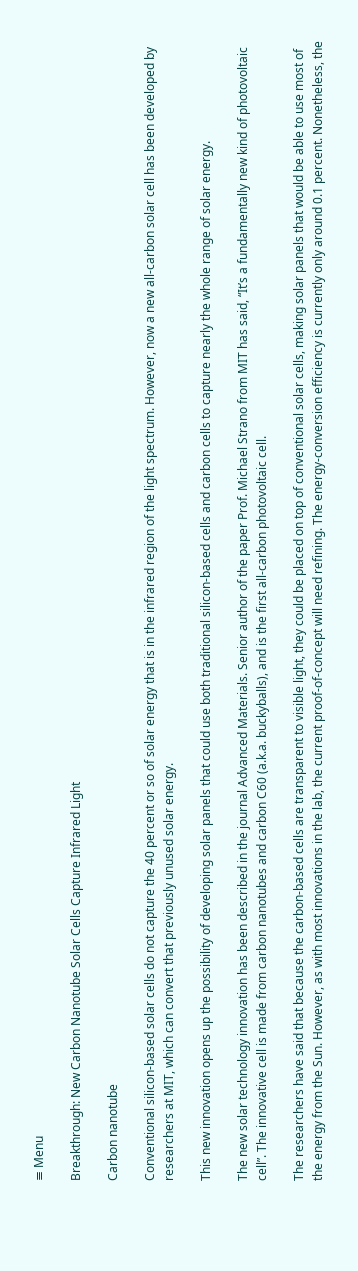≡ Menu

Breakthrough: New Carbon Nanotube Solar Cells Capture Infrared Light

Carbon nanotube

Conventional silicon-based solar cells do not capture the 40 percent or so of solar energy that is in the infrared region of the light spectrum. However, now a new all-carbon solar cell has been developed by researchers at MIT, which can convert that previously unused solar energy.

This new innovation opens up the possibility of developing solar panels that could use both traditional silicon-based cells and carbon cells to capture nearly the whole range of solar energy.

The new solar technology innovation has been described in the journal Advanced Materials. Senior author of the paper Prof. Michael Strano from MIT has said, “It’s a fundamentally new kind of photovoltaic cell”. The innovative cell is made from carbon nanotubes and carbon C60 (a.k.a. buckyballs), and is the first all-carbon photovoltaic cell.

The researchers have said that because the carbon-based cells are transparent to visible light, they could be placed on top of conventional solar cells, making solar panels that would be able to use most of the energy from the Sun. However, as with most innovations in the lab, the current proof-of-concept will need refining. The energy-conversion efficiency is currently only around 0.1 percent. Nonetheless, the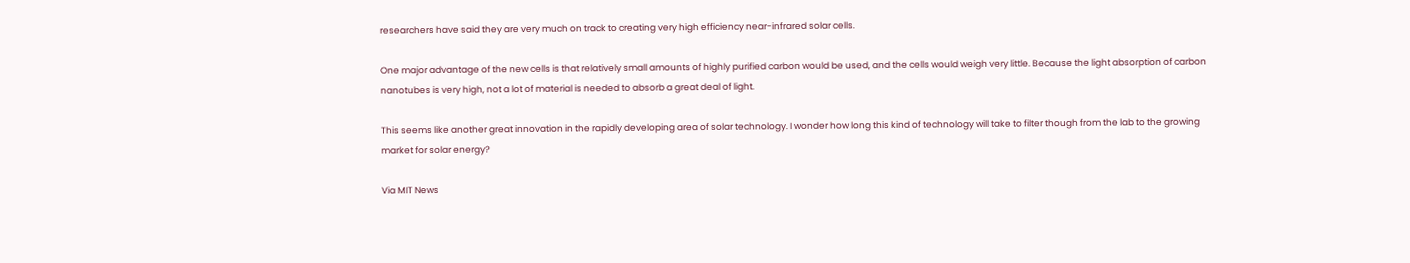researchers have said they are very much on track to creating very high efficiency near-infrared solar cells.

One major advantage of the new cells is that relatively small amounts of highly purified carbon would be used, and the cells would weigh very little. Because the light absorption of carbon nanotubes is very high, not a lot of material is needed to absorb a great deal of light.

This seems like another great innovation in the rapidly developing area of solar technology. I wonder how long this kind of technology will take to filter though from the lab to the growing market for solar energy?

Via MIT News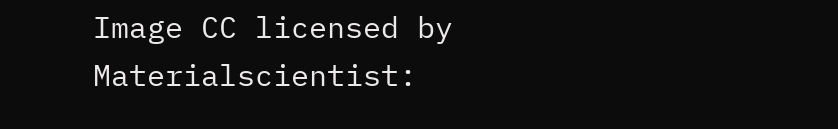Image CC licensed by Materialscientist: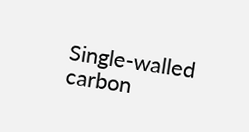Single-walled carbon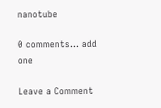nanotube

0 comments… add one

Leave a Comment